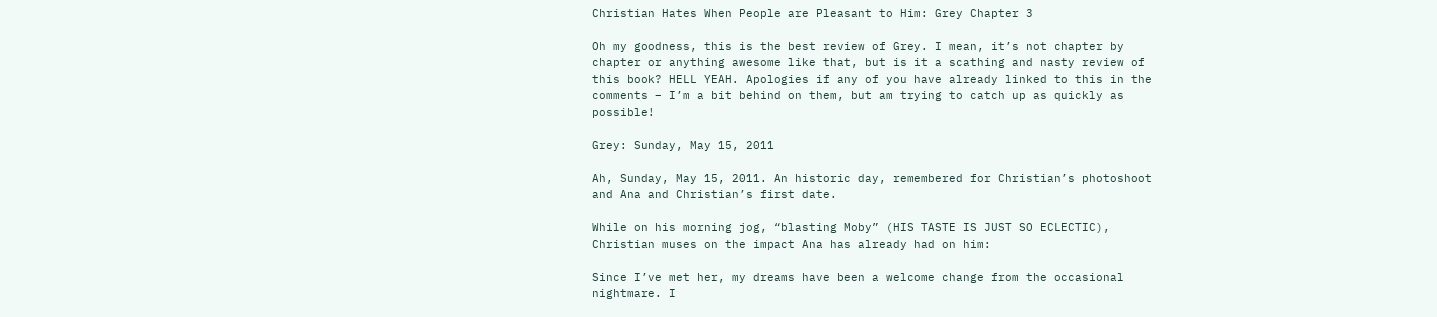Christian Hates When People are Pleasant to Him: Grey Chapter 3

Oh my goodness, this is the best review of Grey. I mean, it’s not chapter by chapter or anything awesome like that, but is it a scathing and nasty review of this book? HELL YEAH. Apologies if any of you have already linked to this in the comments – I’m a bit behind on them, but am trying to catch up as quickly as possible!

Grey: Sunday, May 15, 2011

Ah, Sunday, May 15, 2011. An historic day, remembered for Christian’s photoshoot and Ana and Christian’s first date.

While on his morning jog, “blasting Moby” (HIS TASTE IS JUST SO ECLECTIC), Christian muses on the impact Ana has already had on him:

Since I’ve met her, my dreams have been a welcome change from the occasional nightmare. I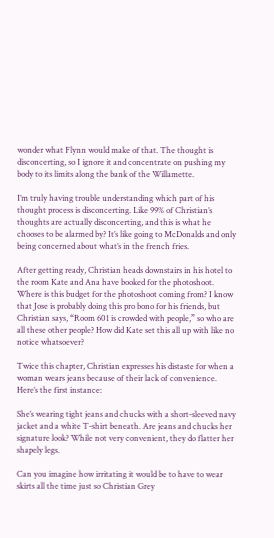wonder what Flynn would make of that. The thought is disconcerting, so I ignore it and concentrate on pushing my body to its limits along the bank of the Willamette.

I’m truly having trouble understanding which part of his thought process is disconcerting. Like 99% of Christian’s thoughts are actually disconcerting, and this is what he chooses to be alarmed by? It’s like going to McDonalds and only being concerned about what’s in the french fries.

After getting ready, Christian heads downstairs in his hotel to the room Kate and Ana have booked for the photoshoot. Where is this budget for the photoshoot coming from? I know that Jose is probably doing this pro bono for his friends, but Christian says, “Room 601 is crowded with people,” so who are all these other people? How did Kate set this all up with like no notice whatsoever?

Twice this chapter, Christian expresses his distaste for when a woman wears jeans because of their lack of convenience. Here’s the first instance:

She’s wearing tight jeans and chucks with a short-sleeved navy jacket and a white T-shirt beneath. Are jeans and chucks her signature look? While not very convenient, they do flatter her shapely legs.

Can you imagine how irritating it would be to have to wear skirts all the time just so Christian Grey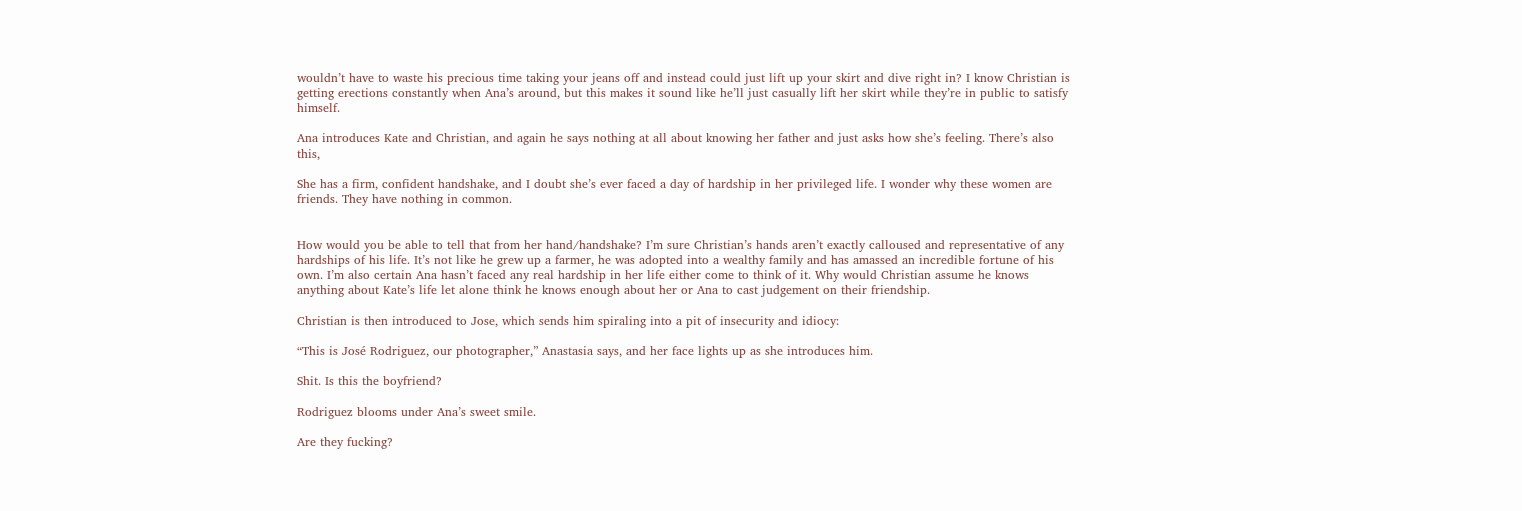wouldn’t have to waste his precious time taking your jeans off and instead could just lift up your skirt and dive right in? I know Christian is getting erections constantly when Ana’s around, but this makes it sound like he’ll just casually lift her skirt while they’re in public to satisfy himself.

Ana introduces Kate and Christian, and again he says nothing at all about knowing her father and just asks how she’s feeling. There’s also this,

She has a firm, confident handshake, and I doubt she’s ever faced a day of hardship in her privileged life. I wonder why these women are friends. They have nothing in common.


How would you be able to tell that from her hand/handshake? I’m sure Christian’s hands aren’t exactly calloused and representative of any hardships of his life. It’s not like he grew up a farmer, he was adopted into a wealthy family and has amassed an incredible fortune of his own. I’m also certain Ana hasn’t faced any real hardship in her life either come to think of it. Why would Christian assume he knows anything about Kate’s life let alone think he knows enough about her or Ana to cast judgement on their friendship.

Christian is then introduced to Jose, which sends him spiraling into a pit of insecurity and idiocy:

“This is José Rodriguez, our photographer,” Anastasia says, and her face lights up as she introduces him.

Shit. Is this the boyfriend?

Rodriguez blooms under Ana’s sweet smile.

Are they fucking?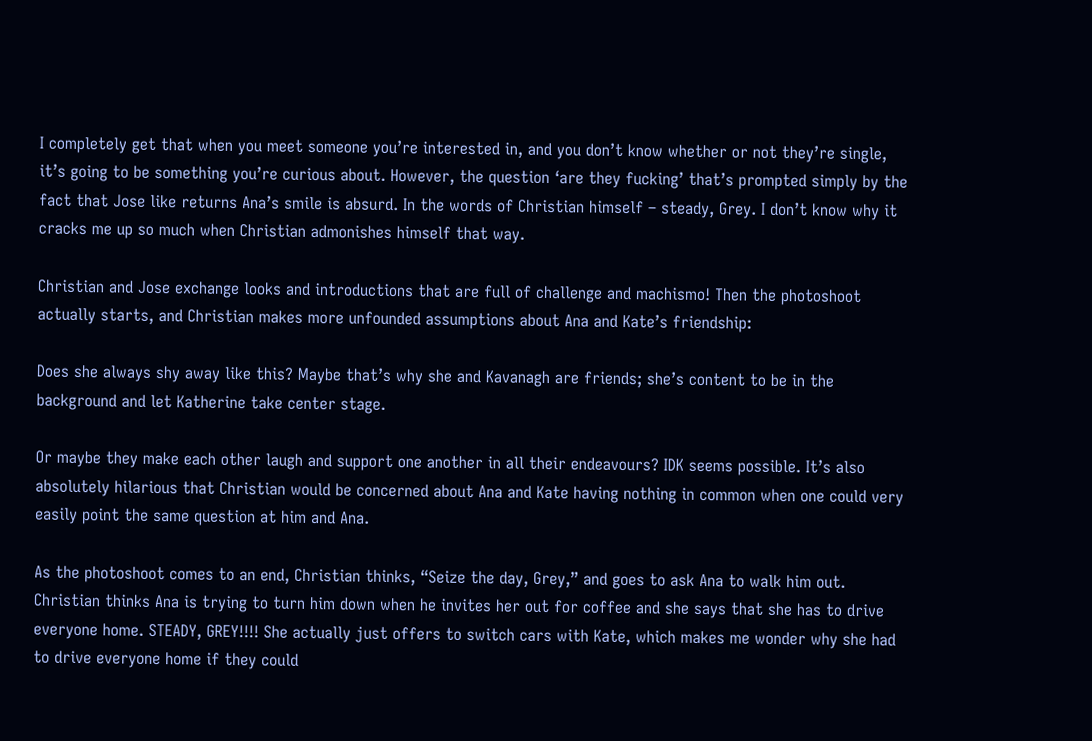I completely get that when you meet someone you’re interested in, and you don’t know whether or not they’re single, it’s going to be something you’re curious about. However, the question ‘are they fucking’ that’s prompted simply by the fact that Jose like returns Ana’s smile is absurd. In the words of Christian himself – steady, Grey. I don’t know why it cracks me up so much when Christian admonishes himself that way.

Christian and Jose exchange looks and introductions that are full of challenge and machismo! Then the photoshoot actually starts, and Christian makes more unfounded assumptions about Ana and Kate’s friendship:

Does she always shy away like this? Maybe that’s why she and Kavanagh are friends; she’s content to be in the background and let Katherine take center stage.

Or maybe they make each other laugh and support one another in all their endeavours? IDK seems possible. It’s also absolutely hilarious that Christian would be concerned about Ana and Kate having nothing in common when one could very easily point the same question at him and Ana.

As the photoshoot comes to an end, Christian thinks, “Seize the day, Grey,” and goes to ask Ana to walk him out. Christian thinks Ana is trying to turn him down when he invites her out for coffee and she says that she has to drive everyone home. STEADY, GREY!!!! She actually just offers to switch cars with Kate, which makes me wonder why she had to drive everyone home if they could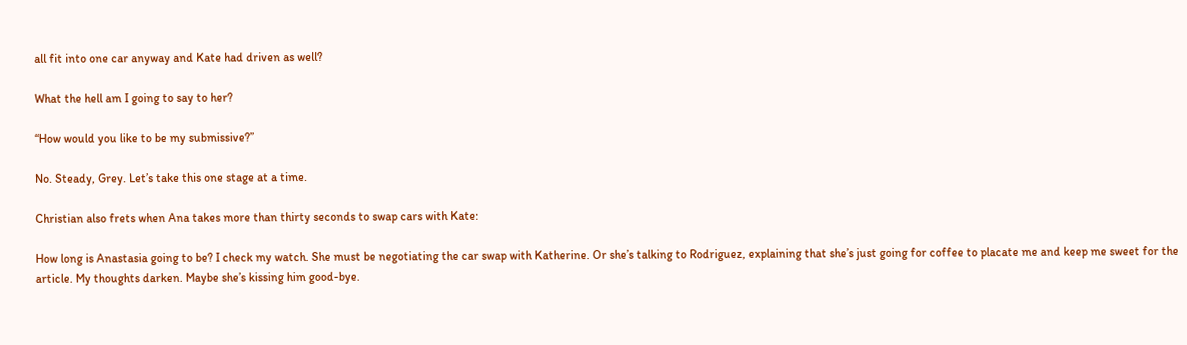all fit into one car anyway and Kate had driven as well?

What the hell am I going to say to her?

“How would you like to be my submissive?”

No. Steady, Grey. Let’s take this one stage at a time.

Christian also frets when Ana takes more than thirty seconds to swap cars with Kate:

How long is Anastasia going to be? I check my watch. She must be negotiating the car swap with Katherine. Or she’s talking to Rodriguez, explaining that she’s just going for coffee to placate me and keep me sweet for the article. My thoughts darken. Maybe she’s kissing him good-bye.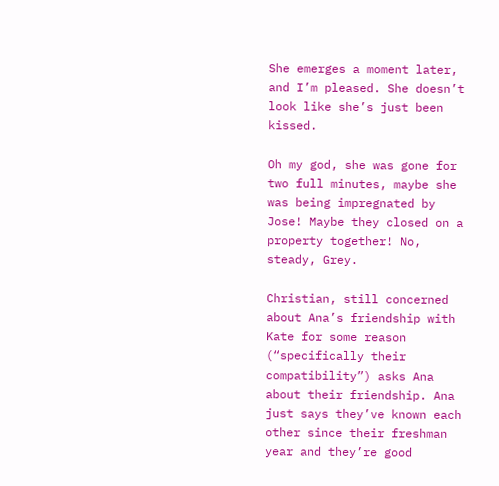She emerges a moment later, and I’m pleased. She doesn’t look like she’s just been kissed.

Oh my god, she was gone for two full minutes, maybe she was being impregnated by Jose! Maybe they closed on a property together! No, steady, Grey.

Christian, still concerned about Ana’s friendship with Kate for some reason (“specifically their compatibility”) asks Ana about their friendship. Ana just says they’ve known each other since their freshman year and they’re good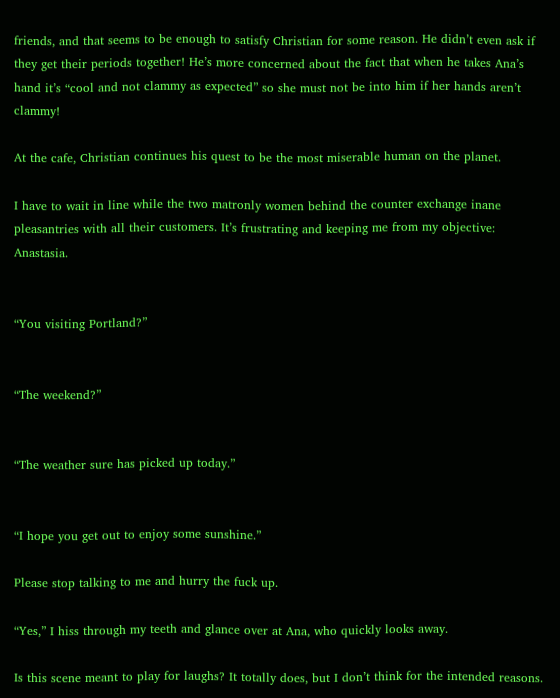friends, and that seems to be enough to satisfy Christian for some reason. He didn’t even ask if they get their periods together! He’s more concerned about the fact that when he takes Ana’s hand it’s “cool and not clammy as expected” so she must not be into him if her hands aren’t clammy!

At the cafe, Christian continues his quest to be the most miserable human on the planet.

I have to wait in line while the two matronly women behind the counter exchange inane pleasantries with all their customers. It’s frustrating and keeping me from my objective: Anastasia.


“You visiting Portland?”


“The weekend?”


“The weather sure has picked up today.”


“I hope you get out to enjoy some sunshine.”

Please stop talking to me and hurry the fuck up.

“Yes,” I hiss through my teeth and glance over at Ana, who quickly looks away.

Is this scene meant to play for laughs? It totally does, but I don’t think for the intended reasons.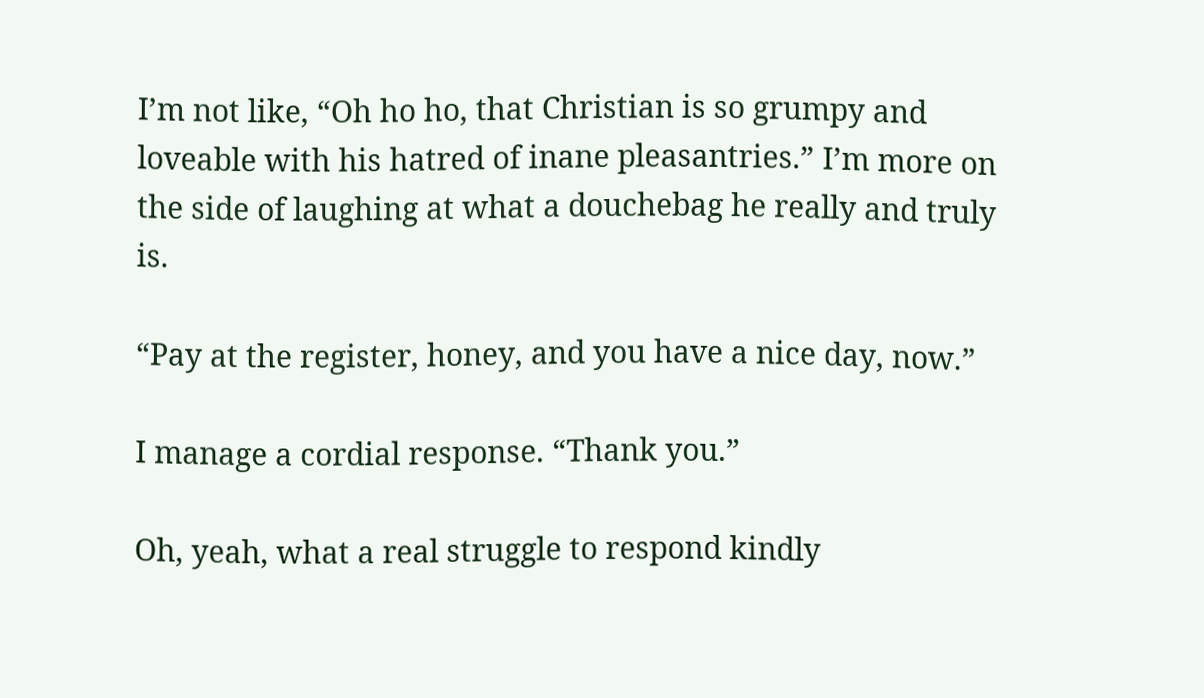I’m not like, “Oh ho ho, that Christian is so grumpy and loveable with his hatred of inane pleasantries.” I’m more on the side of laughing at what a douchebag he really and truly is.

“Pay at the register, honey, and you have a nice day, now.”

I manage a cordial response. “Thank you.”

Oh, yeah, what a real struggle to respond kindly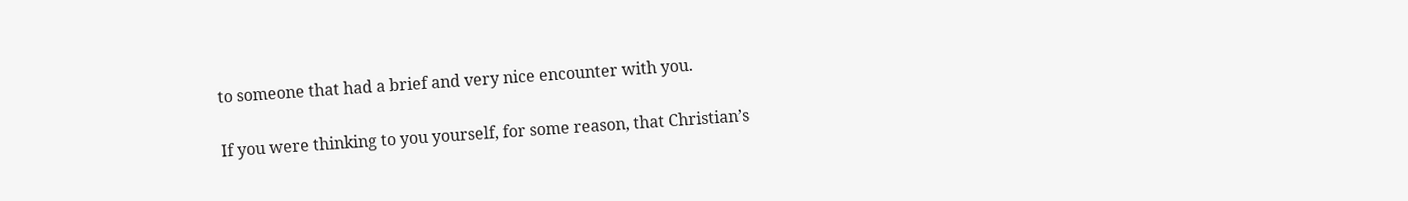to someone that had a brief and very nice encounter with you.

If you were thinking to you yourself, for some reason, that Christian’s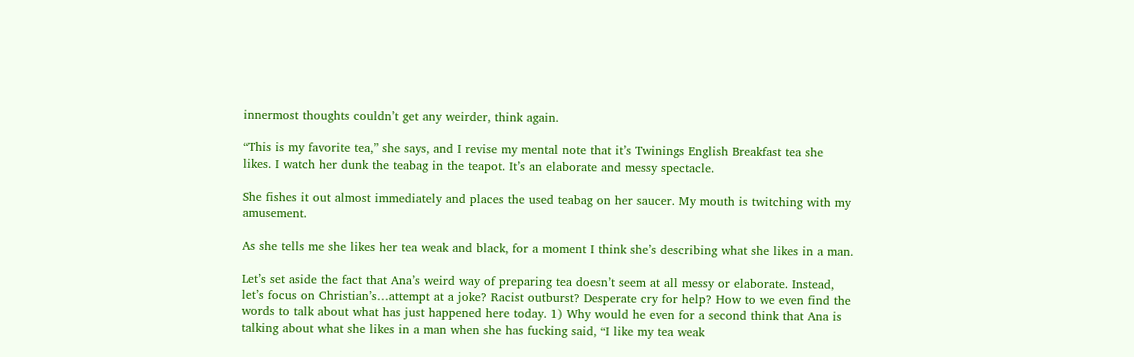innermost thoughts couldn’t get any weirder, think again.

“This is my favorite tea,” she says, and I revise my mental note that it’s Twinings English Breakfast tea she likes. I watch her dunk the teabag in the teapot. It’s an elaborate and messy spectacle.

She fishes it out almost immediately and places the used teabag on her saucer. My mouth is twitching with my amusement.

As she tells me she likes her tea weak and black, for a moment I think she’s describing what she likes in a man.

Let’s set aside the fact that Ana’s weird way of preparing tea doesn’t seem at all messy or elaborate. Instead, let’s focus on Christian’s…attempt at a joke? Racist outburst? Desperate cry for help? How to we even find the words to talk about what has just happened here today. 1) Why would he even for a second think that Ana is talking about what she likes in a man when she has fucking said, “I like my tea weak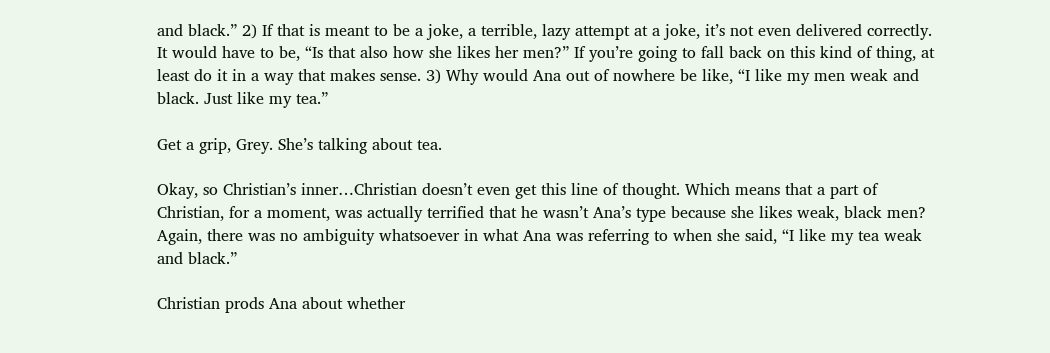and black.” 2) If that is meant to be a joke, a terrible, lazy attempt at a joke, it’s not even delivered correctly. It would have to be, “Is that also how she likes her men?” If you’re going to fall back on this kind of thing, at least do it in a way that makes sense. 3) Why would Ana out of nowhere be like, “I like my men weak and black. Just like my tea.”

Get a grip, Grey. She’s talking about tea.

Okay, so Christian’s inner…Christian doesn’t even get this line of thought. Which means that a part of Christian, for a moment, was actually terrified that he wasn’t Ana’s type because she likes weak, black men? Again, there was no ambiguity whatsoever in what Ana was referring to when she said, “I like my tea weak and black.”

Christian prods Ana about whether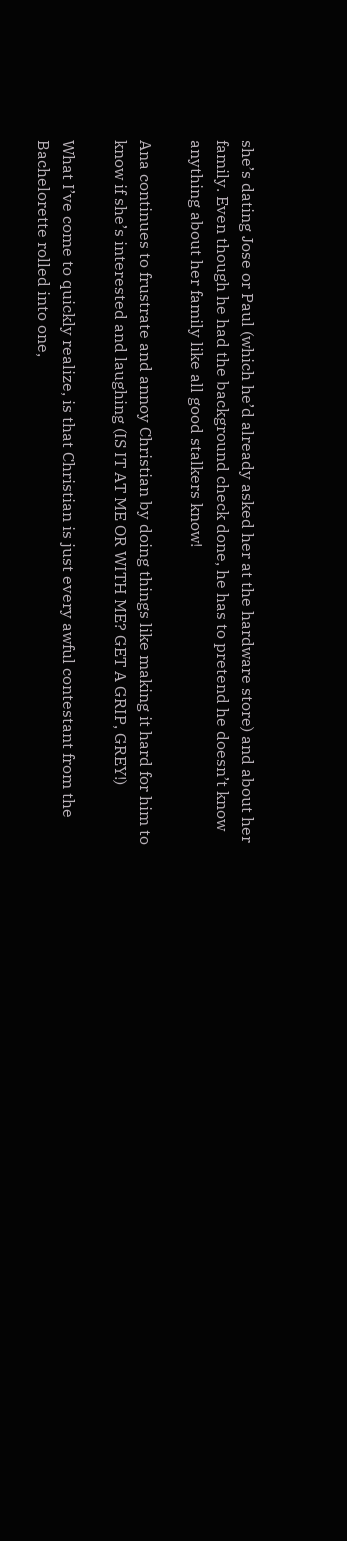she’s dating Jose or Paul (which he’d already asked her at the hardware store) and about her family. Even though he had the background check done, he has to pretend he doesn’t know anything about her family like all good stalkers know!

Ana continues to frustrate and annoy Christian by doing things like making it hard for him to know if she’s interested and laughing (IS IT AT ME OR WITH ME? GET A GRIP, GREY!)

What I’ve come to quickly realize, is that Christian is just every awful contestant from the Bachelorette rolled into one,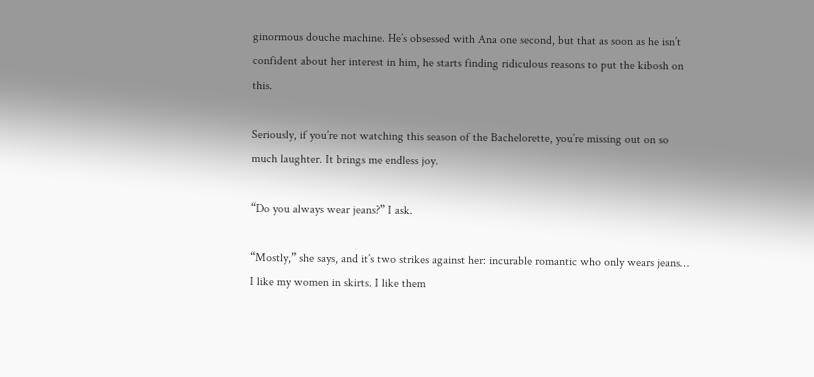ginormous douche machine. He’s obsessed with Ana one second, but that as soon as he isn’t confident about her interest in him, he starts finding ridiculous reasons to put the kibosh on this.

Seriously, if you’re not watching this season of the Bachelorette, you’re missing out on so much laughter. It brings me endless joy.

“Do you always wear jeans?” I ask.

“Mostly,” she says, and it’s two strikes against her: incurable romantic who only wears jeans… I like my women in skirts. I like them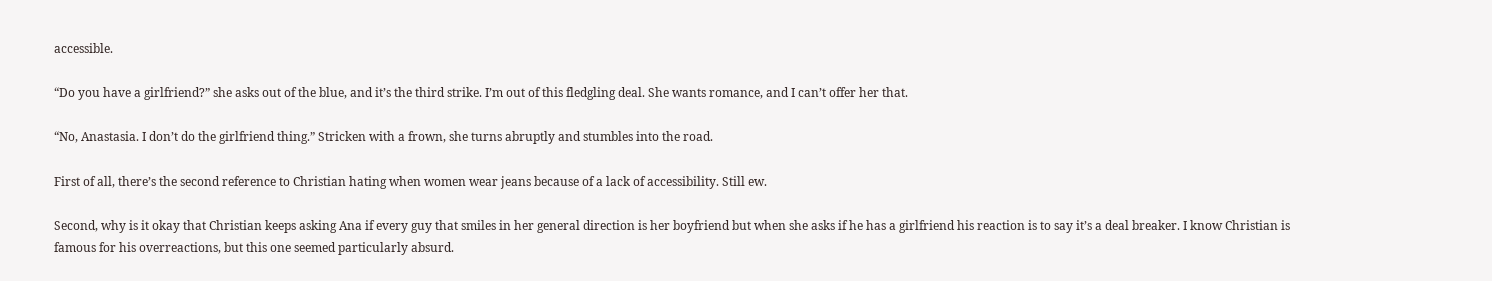accessible.

“Do you have a girlfriend?” she asks out of the blue, and it’s the third strike. I’m out of this fledgling deal. She wants romance, and I can’t offer her that.

“No, Anastasia. I don’t do the girlfriend thing.” Stricken with a frown, she turns abruptly and stumbles into the road.

First of all, there’s the second reference to Christian hating when women wear jeans because of a lack of accessibility. Still ew.

Second, why is it okay that Christian keeps asking Ana if every guy that smiles in her general direction is her boyfriend but when she asks if he has a girlfriend his reaction is to say it’s a deal breaker. I know Christian is famous for his overreactions, but this one seemed particularly absurd.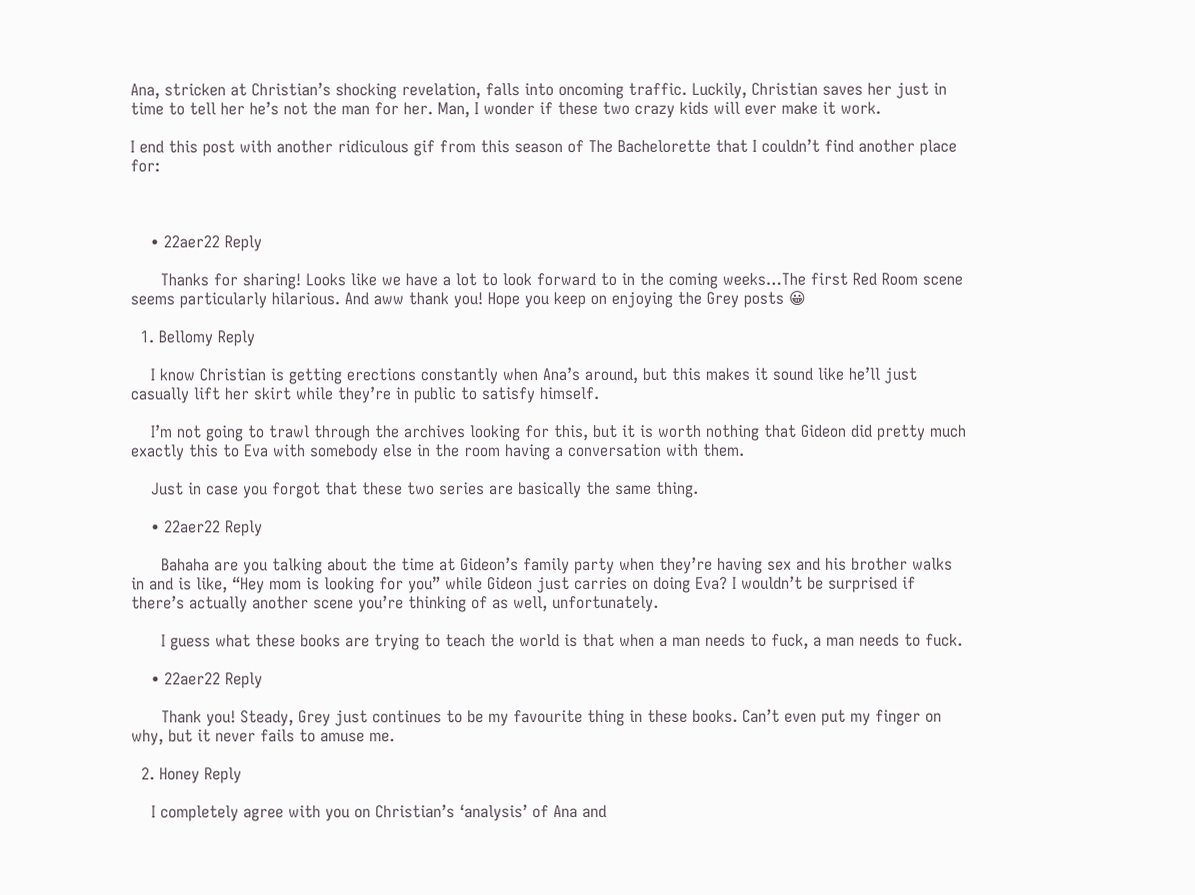Ana, stricken at Christian’s shocking revelation, falls into oncoming traffic. Luckily, Christian saves her just in time to tell her he’s not the man for her. Man, I wonder if these two crazy kids will ever make it work.

I end this post with another ridiculous gif from this season of The Bachelorette that I couldn’t find another place for:



    • 22aer22 Reply

      Thanks for sharing! Looks like we have a lot to look forward to in the coming weeks…The first Red Room scene seems particularly hilarious. And aww thank you! Hope you keep on enjoying the Grey posts 😀

  1. Bellomy Reply

    I know Christian is getting erections constantly when Ana’s around, but this makes it sound like he’ll just casually lift her skirt while they’re in public to satisfy himself.

    I’m not going to trawl through the archives looking for this, but it is worth nothing that Gideon did pretty much exactly this to Eva with somebody else in the room having a conversation with them.

    Just in case you forgot that these two series are basically the same thing.

    • 22aer22 Reply

      Bahaha are you talking about the time at Gideon’s family party when they’re having sex and his brother walks in and is like, “Hey mom is looking for you” while Gideon just carries on doing Eva? I wouldn’t be surprised if there’s actually another scene you’re thinking of as well, unfortunately.

      I guess what these books are trying to teach the world is that when a man needs to fuck, a man needs to fuck.

    • 22aer22 Reply

      Thank you! Steady, Grey just continues to be my favourite thing in these books. Can’t even put my finger on why, but it never fails to amuse me.

  2. Honey Reply

    I completely agree with you on Christian’s ‘analysis’ of Ana and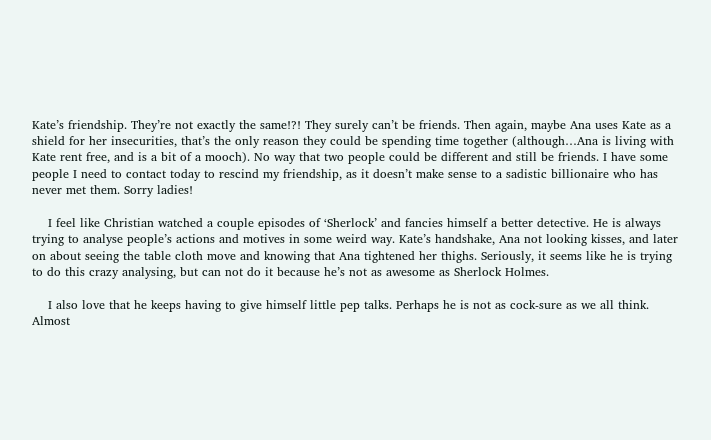Kate’s friendship. They’re not exactly the same!?! They surely can’t be friends. Then again, maybe Ana uses Kate as a shield for her insecurities, that’s the only reason they could be spending time together (although…Ana is living with Kate rent free, and is a bit of a mooch). No way that two people could be different and still be friends. I have some people I need to contact today to rescind my friendship, as it doesn’t make sense to a sadistic billionaire who has never met them. Sorry ladies!

    I feel like Christian watched a couple episodes of ‘Sherlock’ and fancies himself a better detective. He is always trying to analyse people’s actions and motives in some weird way. Kate’s handshake, Ana not looking kisses, and later on about seeing the table cloth move and knowing that Ana tightened her thighs. Seriously, it seems like he is trying to do this crazy analysing, but can not do it because he’s not as awesome as Sherlock Holmes.

    I also love that he keeps having to give himself little pep talks. Perhaps he is not as cock-sure as we all think. Almost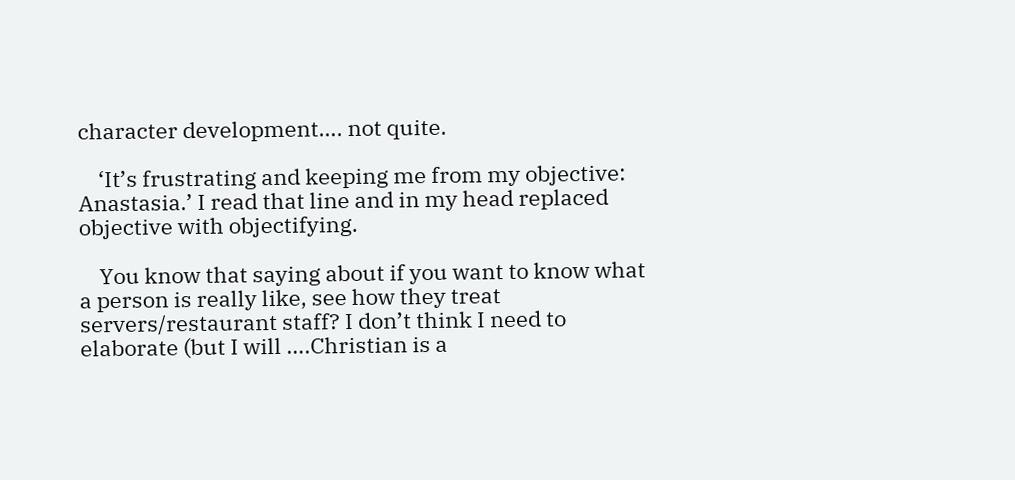character development…. not quite.

    ‘It’s frustrating and keeping me from my objective: Anastasia.’ I read that line and in my head replaced objective with objectifying.

    You know that saying about if you want to know what a person is really like, see how they treat servers/restaurant staff? I don’t think I need to elaborate (but I will ….Christian is a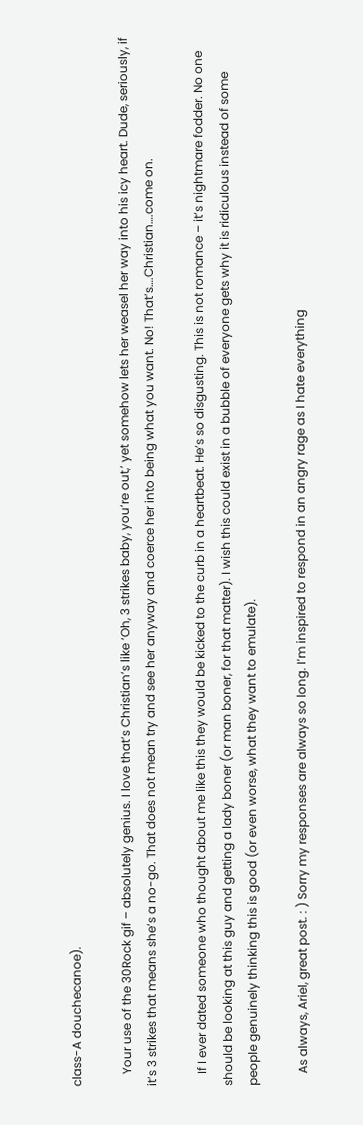class-A douchecanoe).

    Your use of the 30Rock gif – absolutely genius. I love that’s Christian’s like ‘Oh, 3 strikes baby, you’re out,’ yet somehow lets her weasel her way into his icy heart. Dude, seriously, if it’s 3 strikes that means she’s a no-go. That does not mean try and see her anyway and coerce her into being what you want. No! That’s….Christian….come on.

    If I ever dated someone who thought about me like this they would be kicked to the curb in a heartbeat. He’s so disgusting. This is not romance – it’s nightmare fodder. No one should be looking at this guy and getting a lady boner (or man boner, for that matter). I wish this could exist in a bubble of everyone gets why it is ridiculous instead of some people genuinely thinking this is good (or even worse, what they want to emulate).

    As always, Ariel, great post. : ) Sorry my responses are always so long. I’m inspired to respond in an angry rage as I hate everything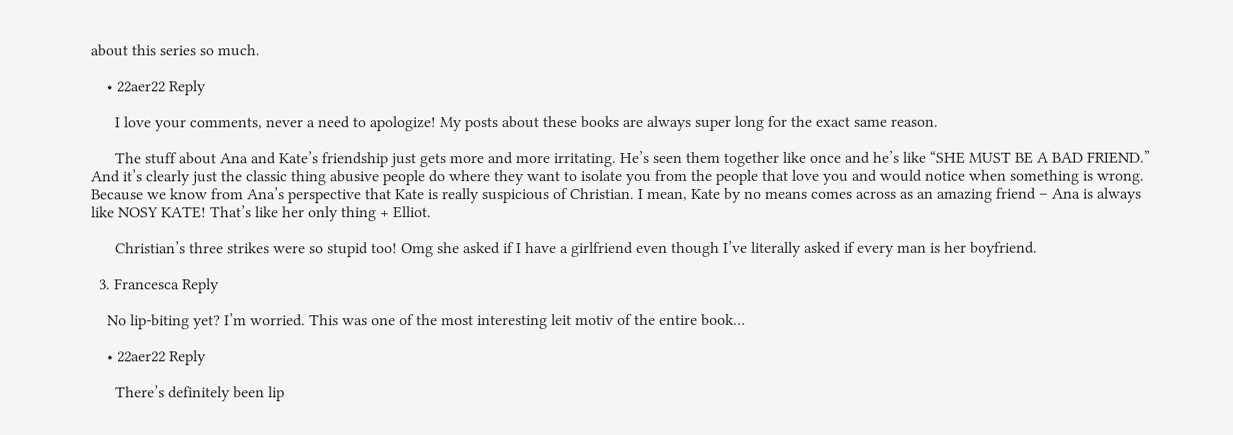about this series so much.

    • 22aer22 Reply

      I love your comments, never a need to apologize! My posts about these books are always super long for the exact same reason.

      The stuff about Ana and Kate’s friendship just gets more and more irritating. He’s seen them together like once and he’s like “SHE MUST BE A BAD FRIEND.” And it’s clearly just the classic thing abusive people do where they want to isolate you from the people that love you and would notice when something is wrong. Because we know from Ana’s perspective that Kate is really suspicious of Christian. I mean, Kate by no means comes across as an amazing friend – Ana is always like NOSY KATE! That’s like her only thing + Elliot.

      Christian’s three strikes were so stupid too! Omg she asked if I have a girlfriend even though I’ve literally asked if every man is her boyfriend.

  3. Francesca Reply

    No lip-biting yet? I’m worried. This was one of the most interesting leit motiv of the entire book…

    • 22aer22 Reply

      There’s definitely been lip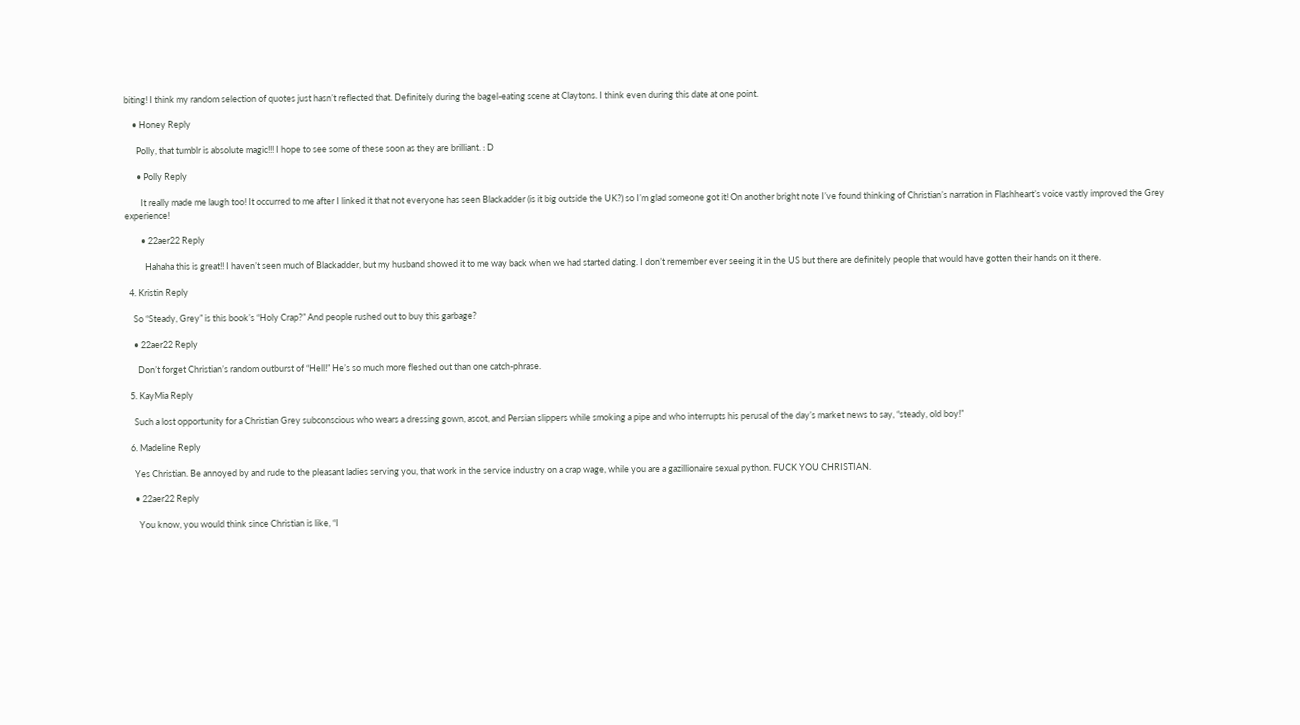biting! I think my random selection of quotes just hasn’t reflected that. Definitely during the bagel-eating scene at Claytons. I think even during this date at one point.

    • Honey Reply

      Polly, that tumblr is absolute magic!!! I hope to see some of these soon as they are brilliant. : D

      • Polly Reply

        It really made me laugh too! It occurred to me after I linked it that not everyone has seen Blackadder (is it big outside the UK?) so I’m glad someone got it! On another bright note I’ve found thinking of Christian’s narration in Flashheart’s voice vastly improved the Grey experience!

        • 22aer22 Reply

          Hahaha this is great!! I haven’t seen much of Blackadder, but my husband showed it to me way back when we had started dating. I don’t remember ever seeing it in the US but there are definitely people that would have gotten their hands on it there.

  4. Kristin Reply

    So “Steady, Grey” is this book’s “Holy Crap?” And people rushed out to buy this garbage?

    • 22aer22 Reply

      Don’t forget Christian’s random outburst of “Hell!” He’s so much more fleshed out than one catch-phrase.

  5. KayMia Reply

    Such a lost opportunity for a Christian Grey subconscious who wears a dressing gown, ascot, and Persian slippers while smoking a pipe and who interrupts his perusal of the day’s market news to say, “steady, old boy!”

  6. Madeline Reply

    Yes Christian. Be annoyed by and rude to the pleasant ladies serving you, that work in the service industry on a crap wage, while you are a gazillionaire sexual python. FUCK YOU CHRISTIAN.

    • 22aer22 Reply

      You know, you would think since Christian is like, “I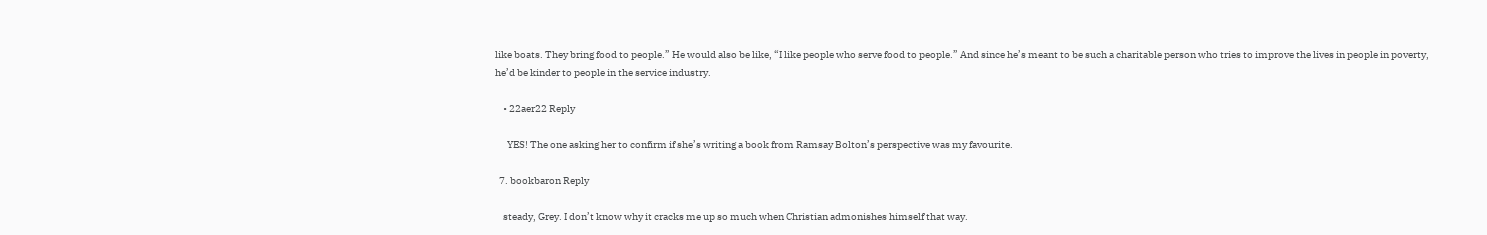like boats. They bring food to people.” He would also be like, “I like people who serve food to people.” And since he’s meant to be such a charitable person who tries to improve the lives in people in poverty, he’d be kinder to people in the service industry.

    • 22aer22 Reply

      YES! The one asking her to confirm if she’s writing a book from Ramsay Bolton’s perspective was my favourite.

  7. bookbaron Reply

    steady, Grey. I don’t know why it cracks me up so much when Christian admonishes himself that way.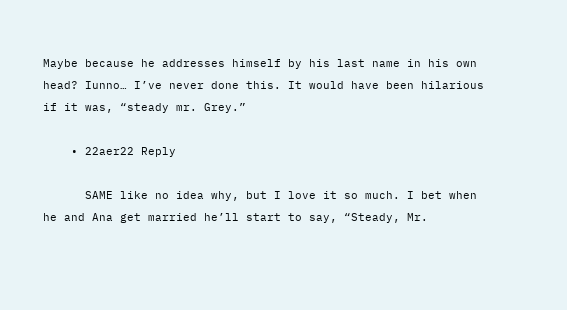Maybe because he addresses himself by his last name in his own head? Iunno… I’ve never done this. It would have been hilarious if it was, “steady mr. Grey.”

    • 22aer22 Reply

      SAME like no idea why, but I love it so much. I bet when he and Ana get married he’ll start to say, “Steady, Mr.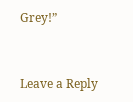Grey!”


Leave a Reply